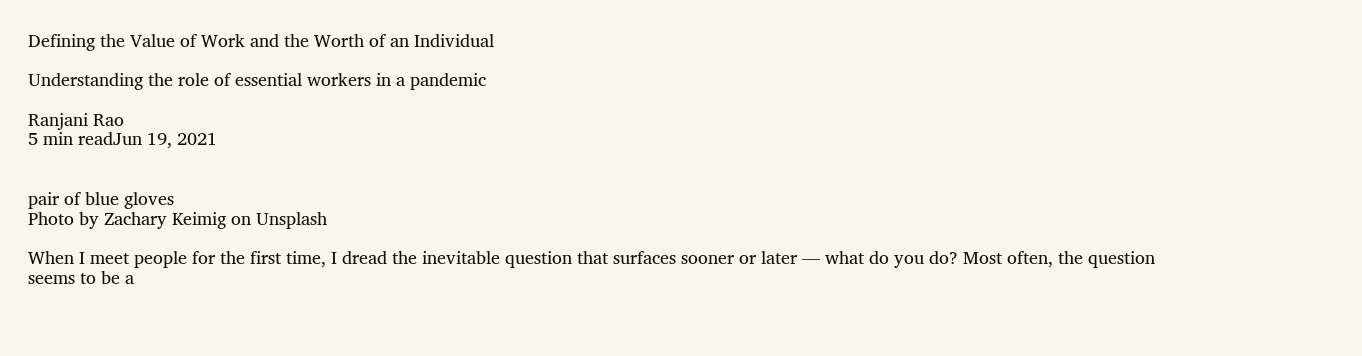Defining the Value of Work and the Worth of an Individual

Understanding the role of essential workers in a pandemic

Ranjani Rao
5 min readJun 19, 2021


pair of blue gloves
Photo by Zachary Keimig on Unsplash

When I meet people for the first time, I dread the inevitable question that surfaces sooner or later — what do you do? Most often, the question seems to be a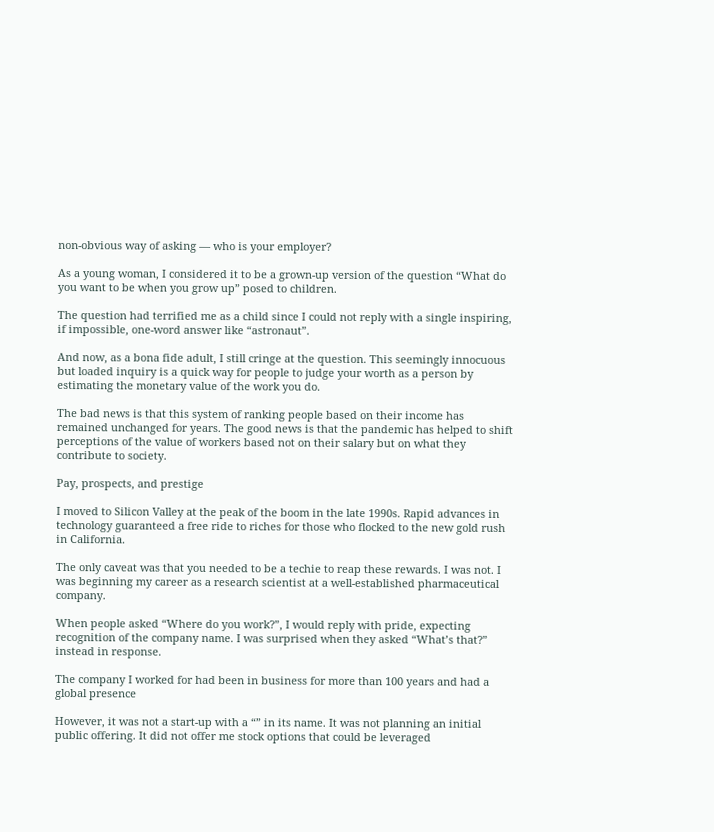non-obvious way of asking — who is your employer?

As a young woman, I considered it to be a grown-up version of the question “What do you want to be when you grow up” posed to children.

The question had terrified me as a child since I could not reply with a single inspiring, if impossible, one-word answer like “astronaut”.

And now, as a bona fide adult, I still cringe at the question. This seemingly innocuous but loaded inquiry is a quick way for people to judge your worth as a person by estimating the monetary value of the work you do.

The bad news is that this system of ranking people based on their income has remained unchanged for years. The good news is that the pandemic has helped to shift perceptions of the value of workers based not on their salary but on what they contribute to society.

Pay, prospects, and prestige

I moved to Silicon Valley at the peak of the boom in the late 1990s. Rapid advances in technology guaranteed a free ride to riches for those who flocked to the new gold rush in California.

The only caveat was that you needed to be a techie to reap these rewards. I was not. I was beginning my career as a research scientist at a well-established pharmaceutical company.

When people asked “Where do you work?”, I would reply with pride, expecting recognition of the company name. I was surprised when they asked “What’s that?” instead in response.

The company I worked for had been in business for more than 100 years and had a global presence

However, it was not a start-up with a “” in its name. It was not planning an initial public offering. It did not offer me stock options that could be leveraged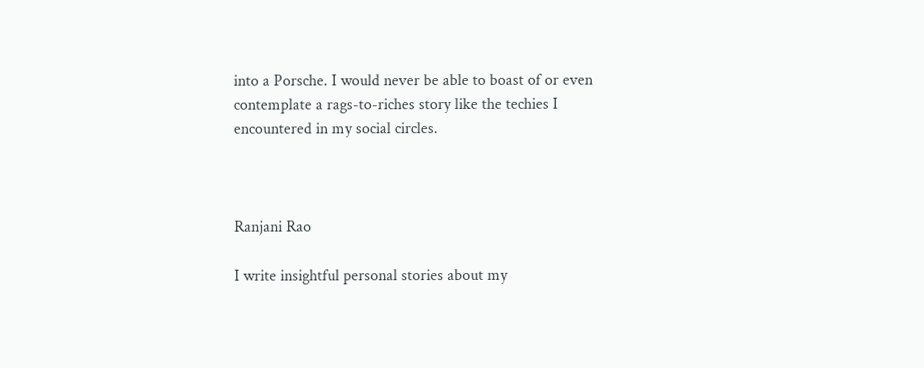into a Porsche. I would never be able to boast of or even contemplate a rags-to-riches story like the techies I encountered in my social circles.



Ranjani Rao

I write insightful personal stories about my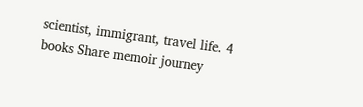scientist, immigrant, travel life. 4 books Share memoir journey